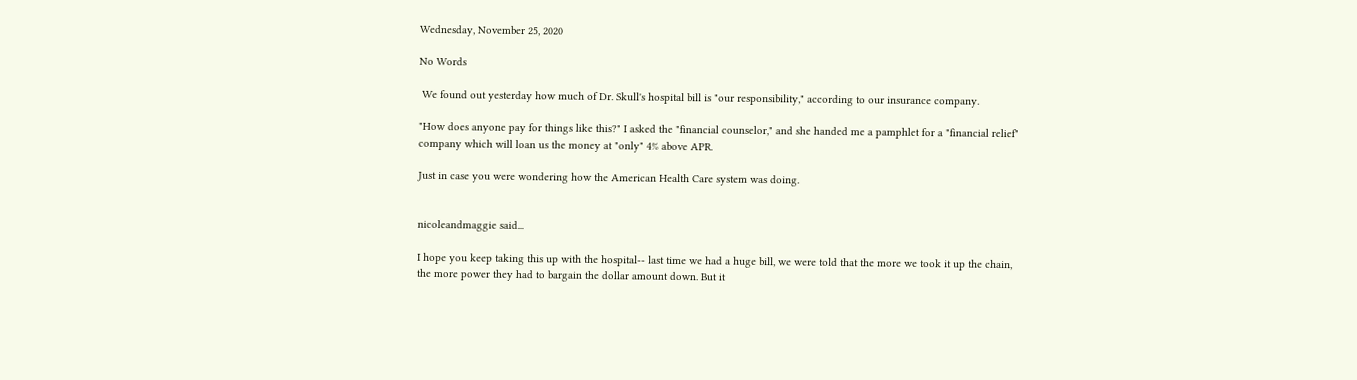Wednesday, November 25, 2020

No Words

 We found out yesterday how much of Dr. Skull's hospital bill is "our responsibility," according to our insurance company.

"How does anyone pay for things like this?" I asked the "financial counselor," and she handed me a pamphlet for a "financial relief" company which will loan us the money at "only" 4% above APR.

Just in case you were wondering how the American Health Care system was doing.


nicoleandmaggie said...

I hope you keep taking this up with the hospital-- last time we had a huge bill, we were told that the more we took it up the chain, the more power they had to bargain the dollar amount down. But it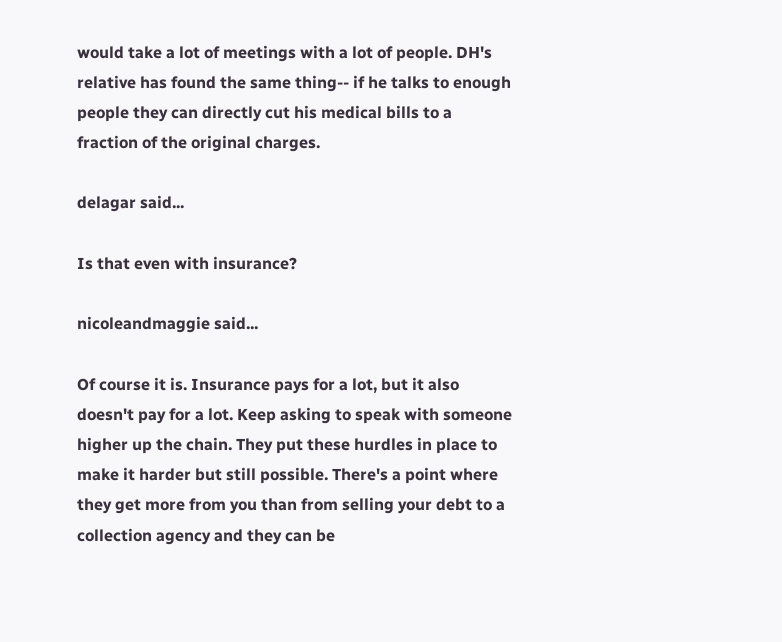would take a lot of meetings with a lot of people. DH's relative has found the same thing-- if he talks to enough people they can directly cut his medical bills to a fraction of the original charges.

delagar said...

Is that even with insurance?

nicoleandmaggie said...

Of course it is. Insurance pays for a lot, but it also doesn't pay for a lot. Keep asking to speak with someone higher up the chain. They put these hurdles in place to make it harder but still possible. There's a point where they get more from you than from selling your debt to a collection agency and they can be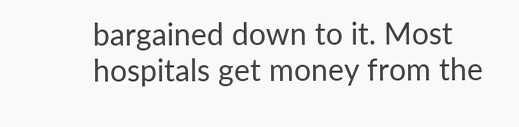bargained down to it. Most hospitals get money from the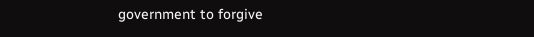government to forgive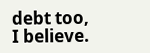debt too, I believe.